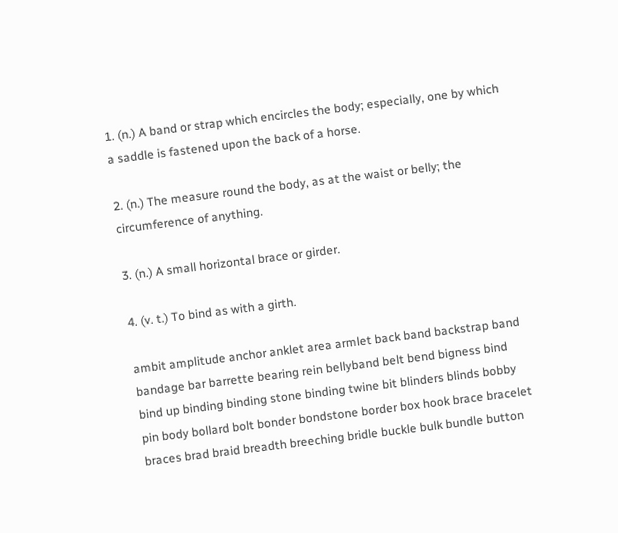1. (n.) A band or strap which encircles the body; especially, one by which a saddle is fastened upon the back of a horse.

2. (n.) The measure round the body, as at the waist or belly; the circumference of anything.

3. (n.) A small horizontal brace or girder.

4. (v. t.) To bind as with a girth.

ambit amplitude anchor anklet area armlet back band backstrap band bandage bar barrette bearing rein bellyband belt bend bigness bind bind up binding binding stone binding twine bit blinders blinds bobby pin body bollard bolt bonder bondstone border box hook brace bracelet braces brad braid breadth breeching bridle buckle bulk bundle button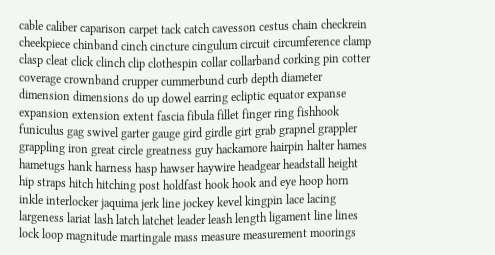cable caliber caparison carpet tack catch cavesson cestus chain checkrein cheekpiece chinband cinch cincture cingulum circuit circumference clamp clasp cleat click clinch clip clothespin collar collarband corking pin cotter coverage crownband crupper cummerbund curb depth diameter dimension dimensions do up dowel earring ecliptic equator expanse expansion extension extent fascia fibula fillet finger ring fishhook funiculus gag swivel garter gauge gird girdle girt grab grapnel grappler grappling iron great circle greatness guy hackamore hairpin halter hames hametugs hank harness hasp hawser haywire headgear headstall height hip straps hitch hitching post holdfast hook hook and eye hoop horn inkle interlocker jaquima jerk line jockey kevel kingpin lace lacing largeness lariat lash latch latchet leader leash length ligament line lines lock loop magnitude martingale mass measure measurement moorings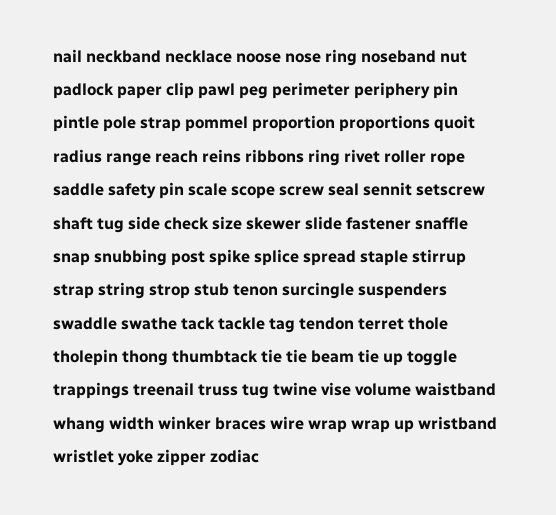nail neckband necklace noose nose ring noseband nut padlock paper clip pawl peg perimeter periphery pin pintle pole strap pommel proportion proportions quoit radius range reach reins ribbons ring rivet roller rope saddle safety pin scale scope screw seal sennit setscrew shaft tug side check size skewer slide fastener snaffle snap snubbing post spike splice spread staple stirrup strap string strop stub tenon surcingle suspenders swaddle swathe tack tackle tag tendon terret thole tholepin thong thumbtack tie tie beam tie up toggle trappings treenail truss tug twine vise volume waistband whang width winker braces wire wrap wrap up wristband wristlet yoke zipper zodiac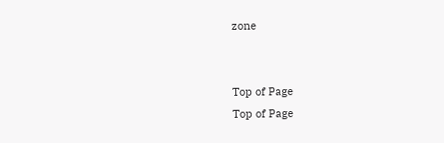zone


Top of Page
Top of Page